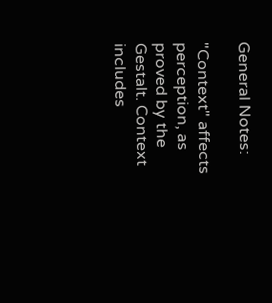General Notes:

"Context" affects perception, as proved by the Gestalt. Context includes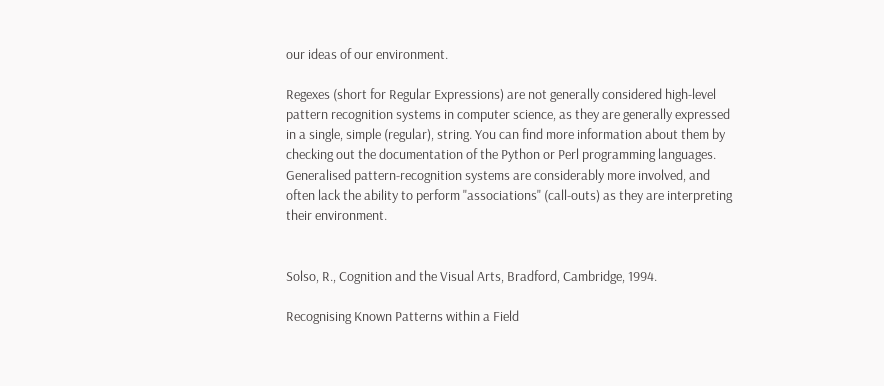our ideas of our environment.

Regexes (short for Regular Expressions) are not generally considered high-level pattern recognition systems in computer science, as they are generally expressed in a single, simple (regular), string. You can find more information about them by checking out the documentation of the Python or Perl programming languages. Generalised pattern-recognition systems are considerably more involved, and often lack the ability to perform "associations" (call-outs) as they are interpreting their environment.


Solso, R., Cognition and the Visual Arts, Bradford, Cambridge, 1994.

Recognising Known Patterns within a Field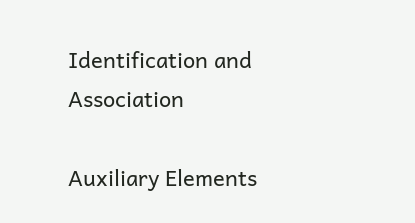Identification and Association

Auxiliary Elements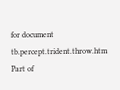for document tb.percept.trident.throw.htm
Part of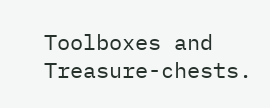Toolboxes and Treasure-chests.